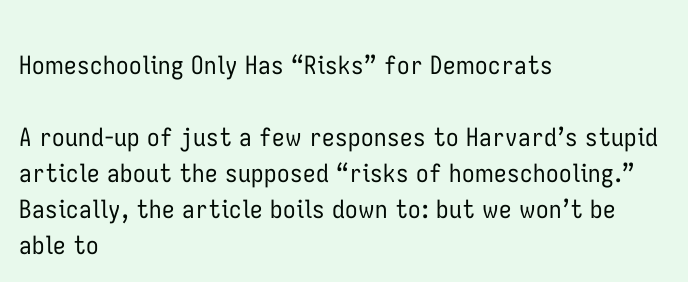Homeschooling Only Has “Risks” for Democrats

A round-up of just a few responses to Harvard’s stupid article about the supposed “risks of homeschooling.”  Basically, the article boils down to: but we won’t be able to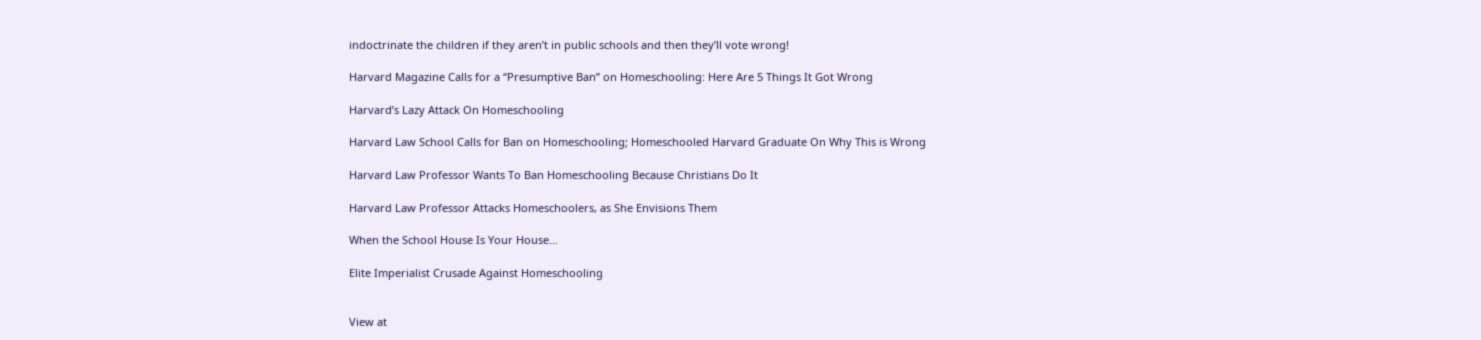indoctrinate the children if they aren’t in public schools and then they’ll vote wrong!

Harvard Magazine Calls for a “Presumptive Ban” on Homeschooling: Here Are 5 Things It Got Wrong

Harvard’s Lazy Attack On Homeschooling

Harvard Law School Calls for Ban on Homeschooling; Homeschooled Harvard Graduate On Why This is Wrong

Harvard Law Professor Wants To Ban Homeschooling Because Christians Do It

Harvard Law Professor Attacks Homeschoolers, as She Envisions Them

When the School House Is Your House…

Elite Imperialist Crusade Against Homeschooling


View at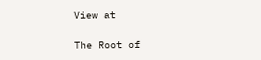View at

The Root of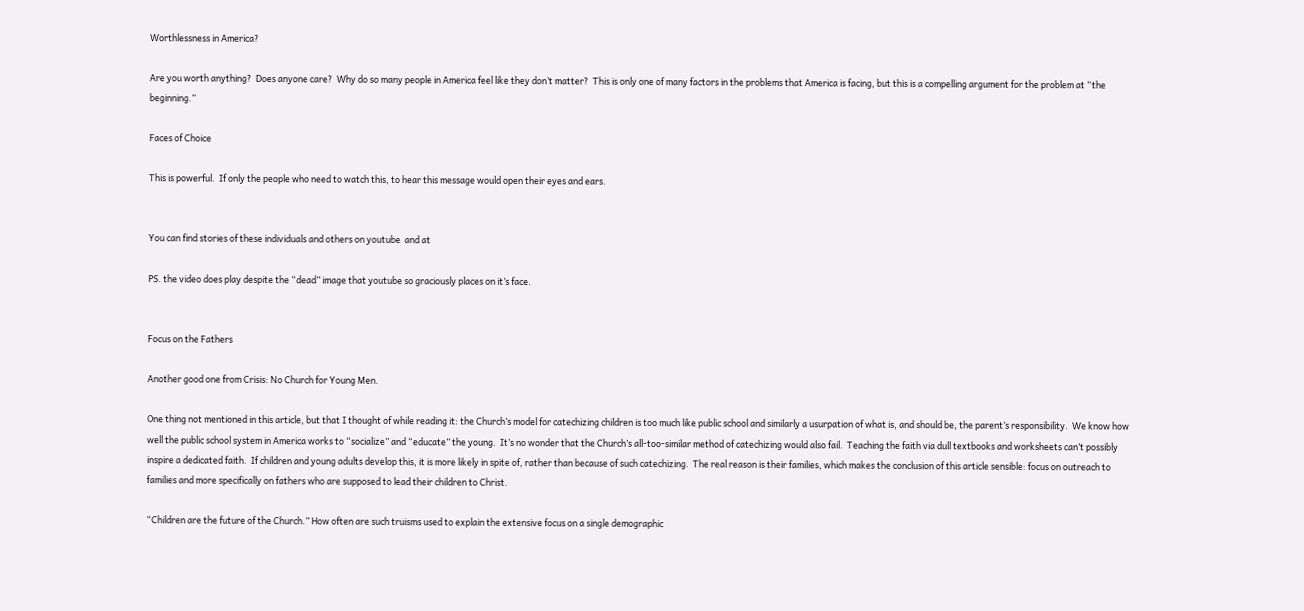Worthlessness in America?

Are you worth anything?  Does anyone care?  Why do so many people in America feel like they don’t matter?  This is only one of many factors in the problems that America is facing, but this is a compelling argument for the problem at “the beginning.”

Faces of Choice

This is powerful.  If only the people who need to watch this, to hear this message would open their eyes and ears.


You can find stories of these individuals and others on youtube  and at

PS. the video does play despite the “dead” image that youtube so graciously places on it’s face.


Focus on the Fathers

Another good one from Crisis: No Church for Young Men.

One thing not mentioned in this article, but that I thought of while reading it: the Church’s model for catechizing children is too much like public school and similarly a usurpation of what is, and should be, the parent’s responsibility.  We know how well the public school system in America works to “socialize” and “educate” the young.  It’s no wonder that the Church’s all-too-similar method of catechizing would also fail.  Teaching the faith via dull textbooks and worksheets can’t possibly inspire a dedicated faith.  If children and young adults develop this, it is more likely in spite of, rather than because of such catechizing.  The real reason is their families, which makes the conclusion of this article sensible: focus on outreach to families and more specifically on fathers who are supposed to lead their children to Christ.

“Children are the future of the Church.” How often are such truisms used to explain the extensive focus on a single demographic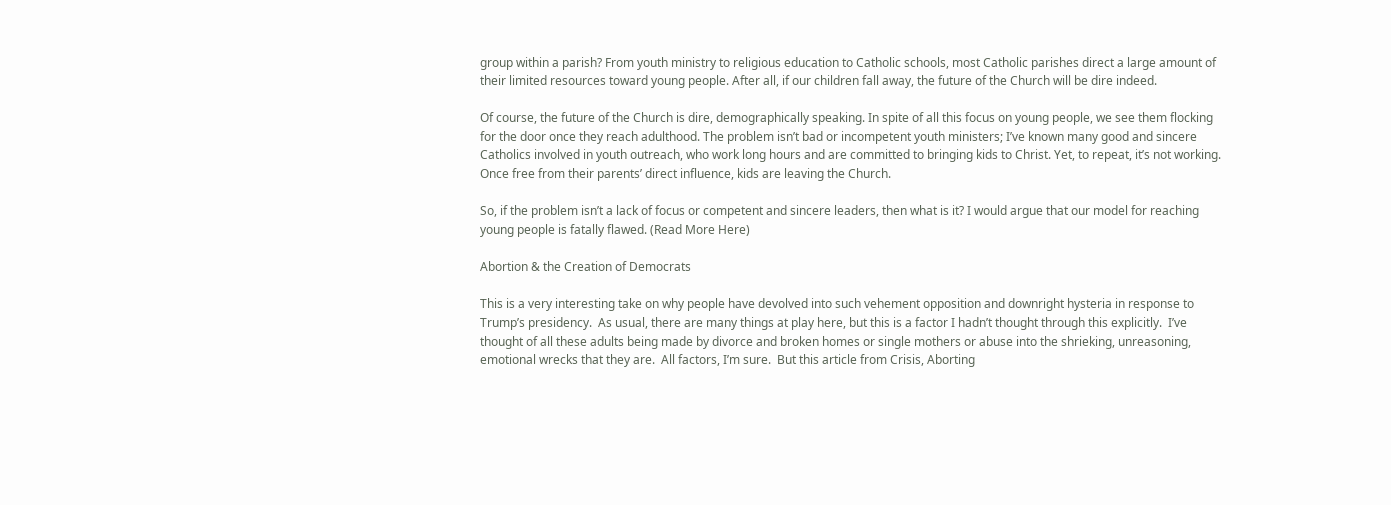group within a parish? From youth ministry to religious education to Catholic schools, most Catholic parishes direct a large amount of their limited resources toward young people. After all, if our children fall away, the future of the Church will be dire indeed.

Of course, the future of the Church is dire, demographically speaking. In spite of all this focus on young people, we see them flocking for the door once they reach adulthood. The problem isn’t bad or incompetent youth ministers; I’ve known many good and sincere Catholics involved in youth outreach, who work long hours and are committed to bringing kids to Christ. Yet, to repeat, it’s not working. Once free from their parents’ direct influence, kids are leaving the Church.

So, if the problem isn’t a lack of focus or competent and sincere leaders, then what is it? I would argue that our model for reaching young people is fatally flawed. (Read More Here)

Abortion & the Creation of Democrats

This is a very interesting take on why people have devolved into such vehement opposition and downright hysteria in response to Trump’s presidency.  As usual, there are many things at play here, but this is a factor I hadn’t thought through this explicitly.  I’ve thought of all these adults being made by divorce and broken homes or single mothers or abuse into the shrieking, unreasoning, emotional wrecks that they are.  All factors, I’m sure.  But this article from Crisis, Aborting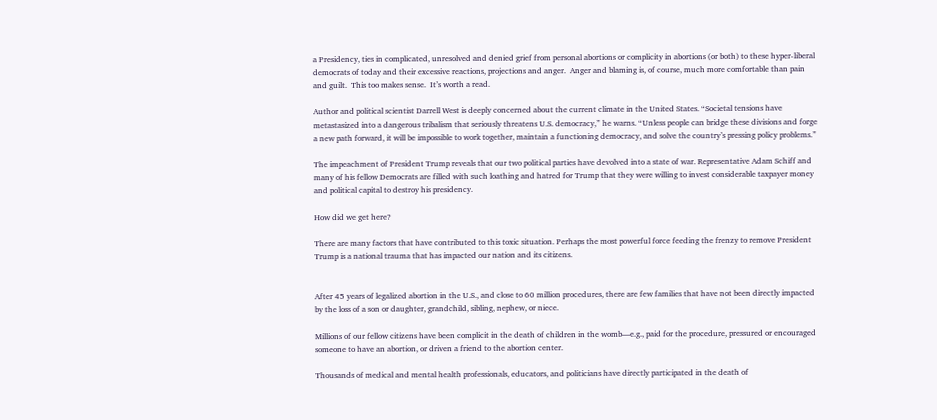a Presidency, ties in complicated, unresolved and denied grief from personal abortions or complicity in abortions (or both) to these hyper-liberal democrats of today and their excessive reactions, projections and anger.  Anger and blaming is, of course, much more comfortable than pain and guilt.  This too makes sense.  It’s worth a read.

Author and political scientist Darrell West is deeply concerned about the current climate in the United States. “Societal tensions have metastasized into a dangerous tribalism that seriously threatens U.S. democracy,” he warns. “Unless people can bridge these divisions and forge a new path forward, it will be impossible to work together, maintain a functioning democracy, and solve the country’s pressing policy problems.”

The impeachment of President Trump reveals that our two political parties have devolved into a state of war. Representative Adam Schiff and many of his fellow Democrats are filled with such loathing and hatred for Trump that they were willing to invest considerable taxpayer money and political capital to destroy his presidency.

How did we get here?

There are many factors that have contributed to this toxic situation. Perhaps the most powerful force feeding the frenzy to remove President Trump is a national trauma that has impacted our nation and its citizens.


After 45 years of legalized abortion in the U.S., and close to 60 million procedures, there are few families that have not been directly impacted by the loss of a son or daughter, grandchild, sibling, nephew, or niece.

Millions of our fellow citizens have been complicit in the death of children in the womb—e.g., paid for the procedure, pressured or encouraged someone to have an abortion, or driven a friend to the abortion center.

Thousands of medical and mental health professionals, educators, and politicians have directly participated in the death of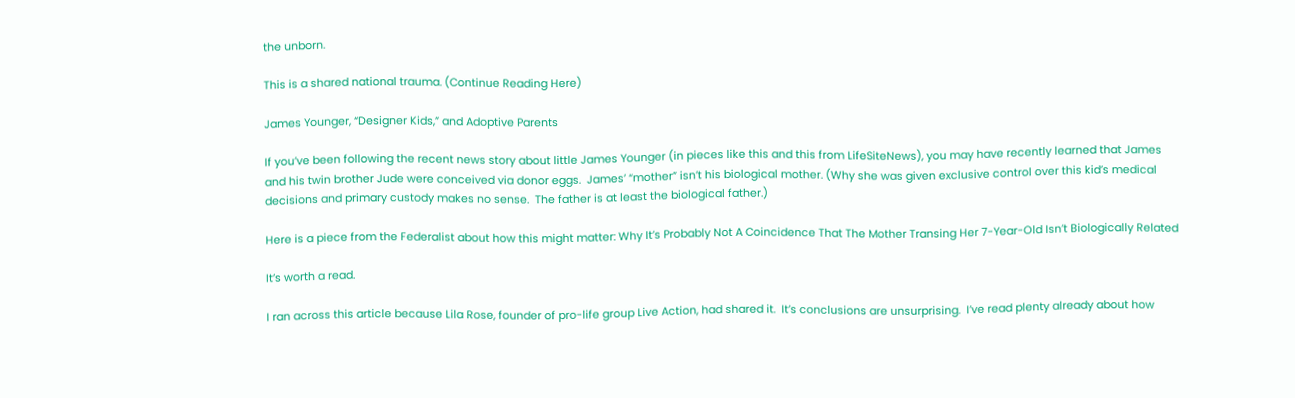the unborn.

This is a shared national trauma. (Continue Reading Here)

James Younger, “Designer Kids,” and Adoptive Parents

If you’ve been following the recent news story about little James Younger (in pieces like this and this from LifeSiteNews), you may have recently learned that James and his twin brother Jude were conceived via donor eggs.  James’ “mother” isn’t his biological mother. (Why she was given exclusive control over this kid’s medical decisions and primary custody makes no sense.  The father is at least the biological father.)

Here is a piece from the Federalist about how this might matter: Why It’s Probably Not A Coincidence That The Mother Transing Her 7-Year-Old Isn’t Biologically Related

It’s worth a read.

I ran across this article because Lila Rose, founder of pro-life group Live Action, had shared it.  It’s conclusions are unsurprising.  I’ve read plenty already about how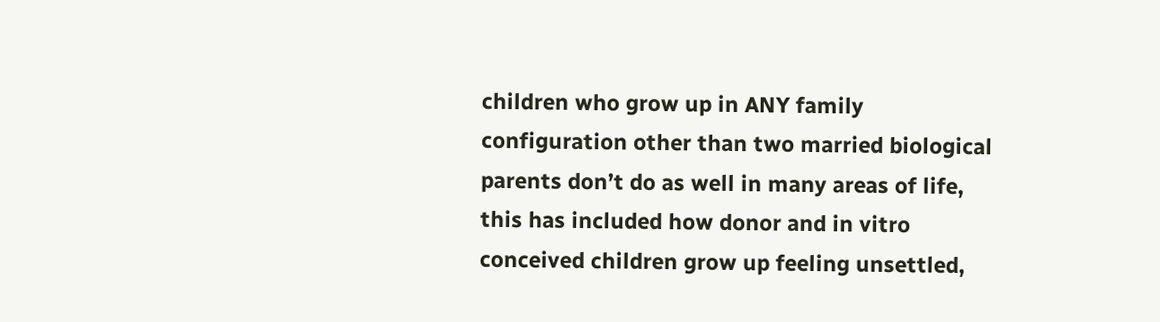children who grow up in ANY family configuration other than two married biological parents don’t do as well in many areas of life, this has included how donor and in vitro conceived children grow up feeling unsettled,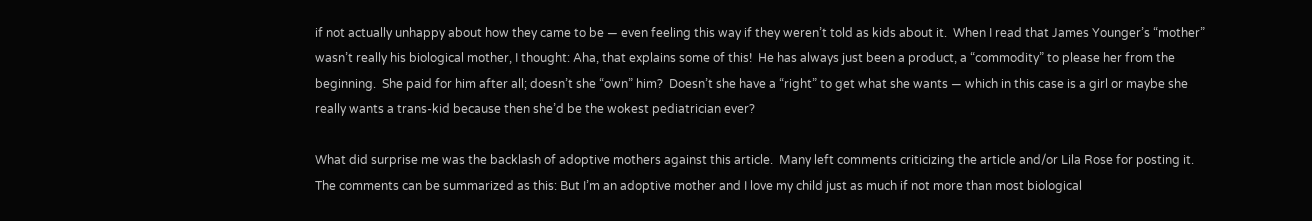if not actually unhappy about how they came to be — even feeling this way if they weren’t told as kids about it.  When I read that James Younger’s “mother” wasn’t really his biological mother, I thought: Aha, that explains some of this!  He has always just been a product, a “commodity” to please her from the beginning.  She paid for him after all; doesn’t she “own” him?  Doesn’t she have a “right” to get what she wants — which in this case is a girl or maybe she really wants a trans-kid because then she’d be the wokest pediatrician ever?

What did surprise me was the backlash of adoptive mothers against this article.  Many left comments criticizing the article and/or Lila Rose for posting it.  The comments can be summarized as this: But I’m an adoptive mother and I love my child just as much if not more than most biological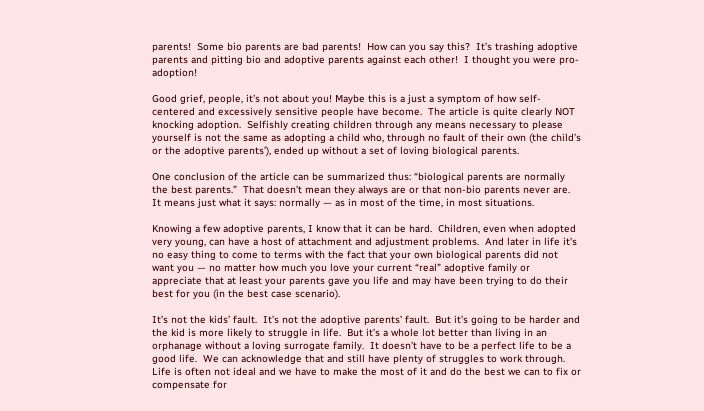parents!  Some bio parents are bad parents!  How can you say this?  It’s trashing adoptive parents and pitting bio and adoptive parents against each other!  I thought you were pro-adoption!

Good grief, people, it’s not about you! Maybe this is a just a symptom of how self-centered and excessively sensitive people have become.  The article is quite clearly NOT knocking adoption.  Selfishly creating children through any means necessary to please yourself is not the same as adopting a child who, through no fault of their own (the child’s or the adoptive parents’), ended up without a set of loving biological parents.

One conclusion of the article can be summarized thus: “biological parents are normally the best parents.”  That doesn’t mean they always are or that non-bio parents never are.  It means just what it says: normally — as in most of the time, in most situations.

Knowing a few adoptive parents, I know that it can be hard.  Children, even when adopted very young, can have a host of attachment and adjustment problems.  And later in life it’s no easy thing to come to terms with the fact that your own biological parents did not want you — no matter how much you love your current “real” adoptive family or appreciate that at least your parents gave you life and may have been trying to do their best for you (in the best case scenario).

It’s not the kids’ fault.  It’s not the adoptive parents’ fault.  But it’s going to be harder and the kid is more likely to struggle in life.  But it’s a whole lot better than living in an orphanage without a loving surrogate family.  It doesn’t have to be a perfect life to be a good life.  We can acknowledge that and still have plenty of struggles to work through.  Life is often not ideal and we have to make the most of it and do the best we can to fix or compensate for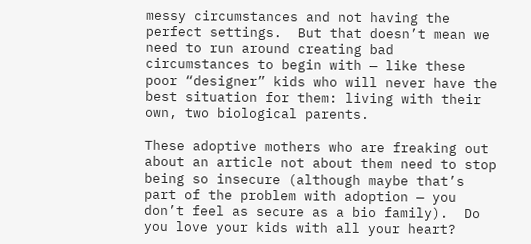messy circumstances and not having the perfect settings.  But that doesn’t mean we need to run around creating bad circumstances to begin with — like these poor “designer” kids who will never have the best situation for them: living with their own, two biological parents.

These adoptive mothers who are freaking out about an article not about them need to stop being so insecure (although maybe that’s part of the problem with adoption — you don’t feel as secure as a bio family).  Do you love your kids with all your heart?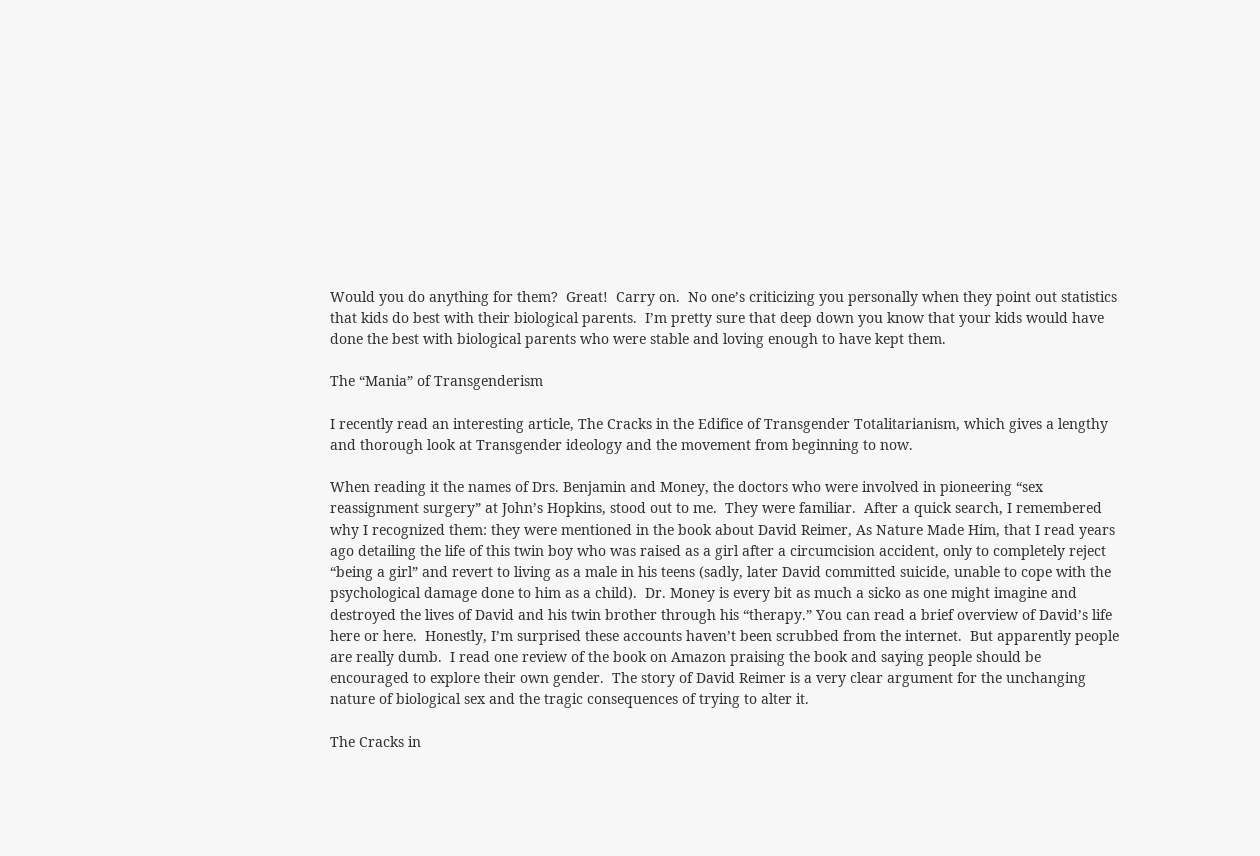Would you do anything for them?  Great!  Carry on.  No one’s criticizing you personally when they point out statistics that kids do best with their biological parents.  I’m pretty sure that deep down you know that your kids would have done the best with biological parents who were stable and loving enough to have kept them.

The “Mania” of Transgenderism

I recently read an interesting article, The Cracks in the Edifice of Transgender Totalitarianism, which gives a lengthy and thorough look at Transgender ideology and the movement from beginning to now.

When reading it the names of Drs. Benjamin and Money, the doctors who were involved in pioneering “sex reassignment surgery” at John’s Hopkins, stood out to me.  They were familiar.  After a quick search, I remembered why I recognized them: they were mentioned in the book about David Reimer, As Nature Made Him, that I read years ago detailing the life of this twin boy who was raised as a girl after a circumcision accident, only to completely reject “being a girl” and revert to living as a male in his teens (sadly, later David committed suicide, unable to cope with the psychological damage done to him as a child).  Dr. Money is every bit as much a sicko as one might imagine and destroyed the lives of David and his twin brother through his “therapy.” You can read a brief overview of David’s life here or here.  Honestly, I’m surprised these accounts haven’t been scrubbed from the internet.  But apparently people are really dumb.  I read one review of the book on Amazon praising the book and saying people should be encouraged to explore their own gender.  The story of David Reimer is a very clear argument for the unchanging nature of biological sex and the tragic consequences of trying to alter it.

The Cracks in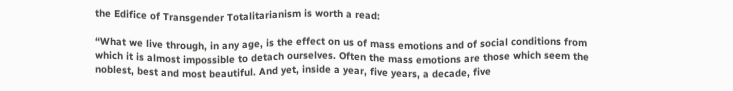the Edifice of Transgender Totalitarianism is worth a read:

“What we live through, in any age, is the effect on us of mass emotions and of social conditions from which it is almost impossible to detach ourselves. Often the mass emotions are those which seem the noblest, best and most beautiful. And yet, inside a year, five years, a decade, five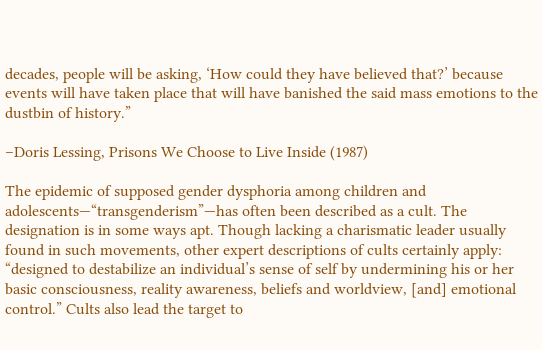decades, people will be asking, ‘How could they have believed that?’ because events will have taken place that will have banished the said mass emotions to the dustbin of history.”

–Doris Lessing, Prisons We Choose to Live Inside (1987)

The epidemic of supposed gender dysphoria among children and adolescents—“transgenderism”—has often been described as a cult. The designation is in some ways apt. Though lacking a charismatic leader usually found in such movements, other expert descriptions of cults certainly apply: “designed to destabilize an individual’s sense of self by undermining his or her basic consciousness, reality awareness, beliefs and worldview, [and] emotional control.” Cults also lead the target to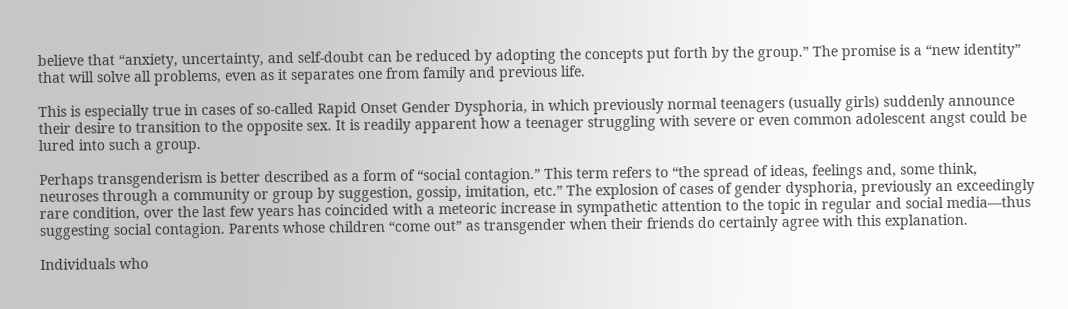believe that “anxiety, uncertainty, and self-doubt can be reduced by adopting the concepts put forth by the group.” The promise is a “new identity” that will solve all problems, even as it separates one from family and previous life.

This is especially true in cases of so-called Rapid Onset Gender Dysphoria, in which previously normal teenagers (usually girls) suddenly announce their desire to transition to the opposite sex. It is readily apparent how a teenager struggling with severe or even common adolescent angst could be lured into such a group.

Perhaps transgenderism is better described as a form of “social contagion.” This term refers to “the spread of ideas, feelings and, some think, neuroses through a community or group by suggestion, gossip, imitation, etc.” The explosion of cases of gender dysphoria, previously an exceedingly rare condition, over the last few years has coincided with a meteoric increase in sympathetic attention to the topic in regular and social media—thus suggesting social contagion. Parents whose children “come out” as transgender when their friends do certainly agree with this explanation.

Individuals who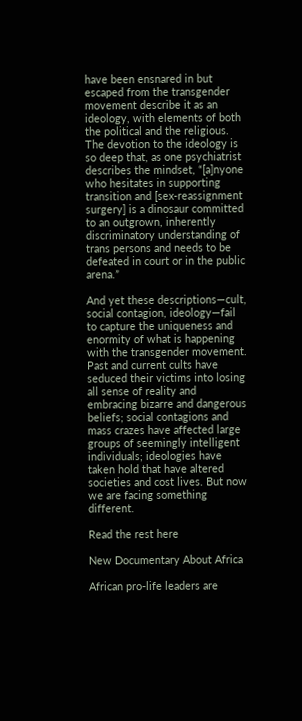have been ensnared in but escaped from the transgender movement describe it as an ideology, with elements of both the political and the religious. The devotion to the ideology is so deep that, as one psychiatrist describes the mindset, “[a]nyone who hesitates in supporting transition and [sex-reassignment surgery] is a dinosaur committed to an outgrown, inherently discriminatory understanding of trans persons and needs to be defeated in court or in the public arena.”

And yet these descriptions—cult, social contagion, ideology—fail to capture the uniqueness and enormity of what is happening with the transgender movement. Past and current cults have seduced their victims into losing all sense of reality and embracing bizarre and dangerous beliefs; social contagions and mass crazes have affected large groups of seemingly intelligent individuals; ideologies have taken hold that have altered societies and cost lives. But now we are facing something different.

Read the rest here

New Documentary About Africa

African pro-life leaders are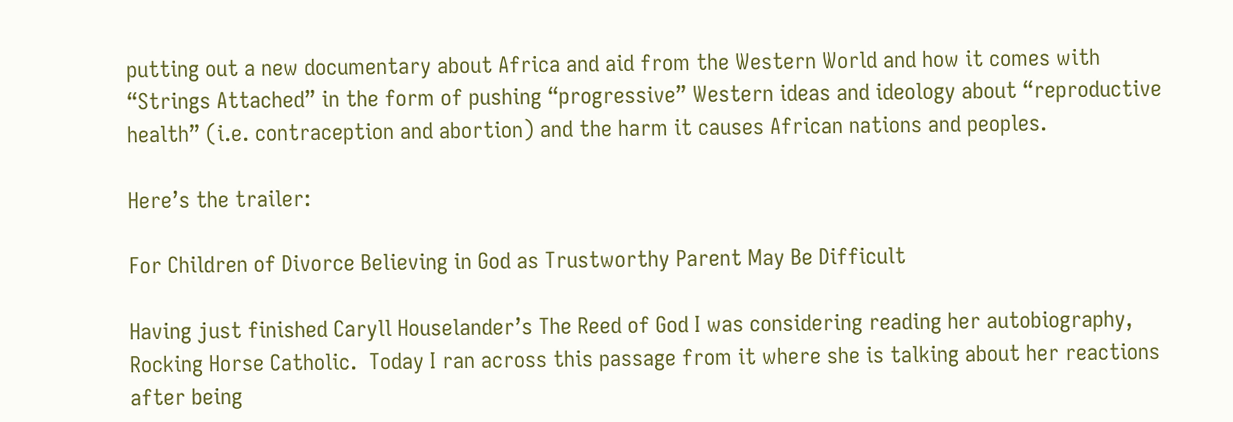putting out a new documentary about Africa and aid from the Western World and how it comes with “Strings Attached” in the form of pushing “progressive” Western ideas and ideology about “reproductive health” (i.e. contraception and abortion) and the harm it causes African nations and peoples.

Here’s the trailer:

For Children of Divorce Believing in God as Trustworthy Parent May Be Difficult

Having just finished Caryll Houselander’s The Reed of God I was considering reading her autobiography, Rocking Horse Catholic.  Today I ran across this passage from it where she is talking about her reactions after being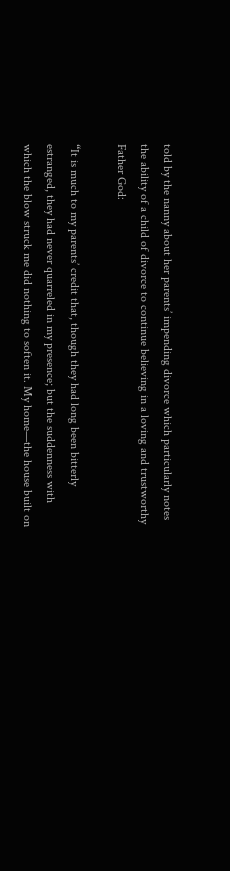told by the nanny about her parents’ impending divorce which particularly notes the ability of a child of divorce to continue believing in a loving and trustworthy Father God:

“It is much to my parents’ credit that, though they had long been bitterly estranged, they had never quarreled in my presence; but the suddenness with which the blow struck me did nothing to soften it. My home—the house built on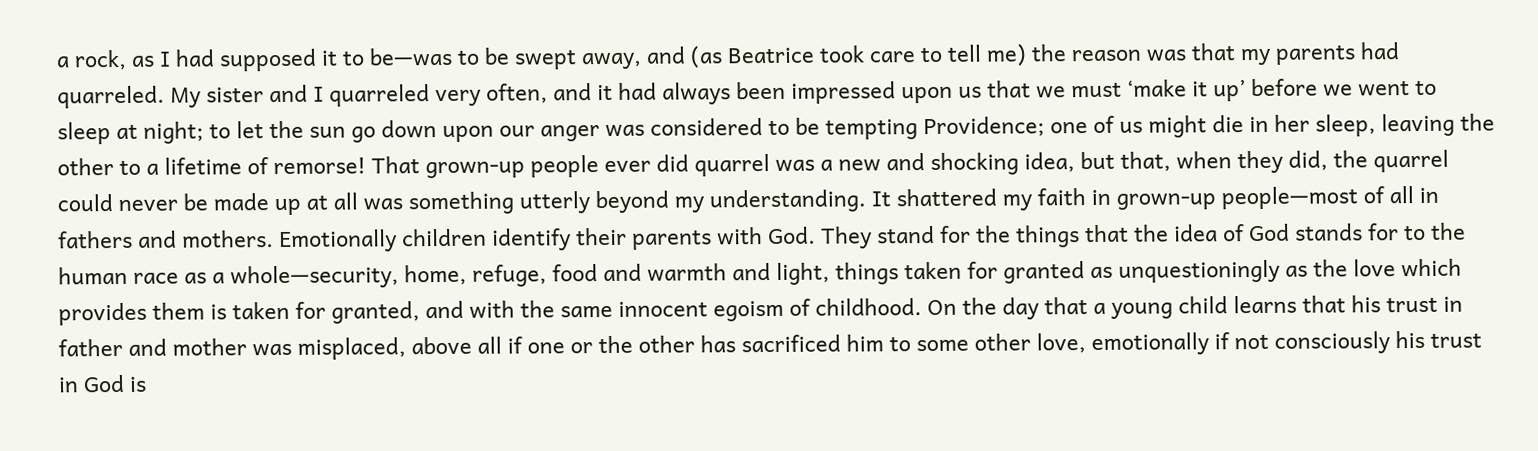a rock, as I had supposed it to be—was to be swept away, and (as Beatrice took care to tell me) the reason was that my parents had quarreled. My sister and I quarreled very often, and it had always been impressed upon us that we must ‘make it up’ before we went to sleep at night; to let the sun go down upon our anger was considered to be tempting Providence; one of us might die in her sleep, leaving the other to a lifetime of remorse! That grown-up people ever did quarrel was a new and shocking idea, but that, when they did, the quarrel could never be made up at all was something utterly beyond my understanding. It shattered my faith in grown-up people—most of all in fathers and mothers. Emotionally children identify their parents with God. They stand for the things that the idea of God stands for to the human race as a whole—security, home, refuge, food and warmth and light, things taken for granted as unquestioningly as the love which provides them is taken for granted, and with the same innocent egoism of childhood. On the day that a young child learns that his trust in father and mother was misplaced, above all if one or the other has sacrificed him to some other love, emotionally if not consciously his trust in God is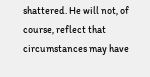shattered. He will not, of course, reflect that circumstances may have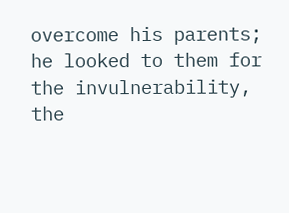overcome his parents; he looked to them for the invulnerability, the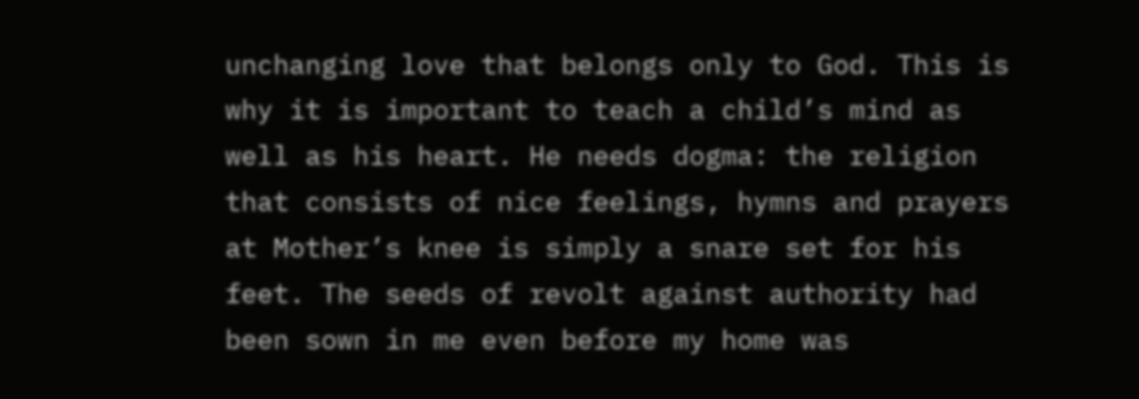unchanging love that belongs only to God. This is why it is important to teach a child’s mind as well as his heart. He needs dogma: the religion that consists of nice feelings, hymns and prayers at Mother’s knee is simply a snare set for his feet. The seeds of revolt against authority had been sown in me even before my home was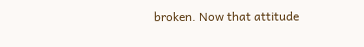broken. Now that attitude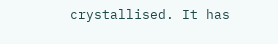crystallised. It has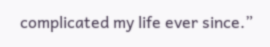complicated my life ever since.”